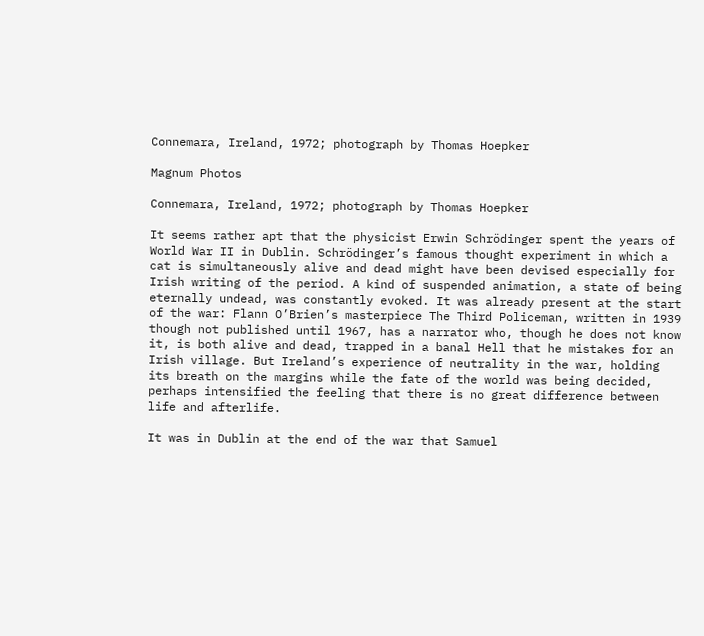Connemara, Ireland, 1972; photograph by Thomas Hoepker

Magnum Photos

Connemara, Ireland, 1972; photograph by Thomas Hoepker

It seems rather apt that the physicist Erwin Schrödinger spent the years of World War II in Dublin. Schrödinger’s famous thought experiment in which a cat is simultaneously alive and dead might have been devised especially for Irish writing of the period. A kind of suspended animation, a state of being eternally undead, was constantly evoked. It was already present at the start of the war: Flann O’Brien’s masterpiece The Third Policeman, written in 1939 though not published until 1967, has a narrator who, though he does not know it, is both alive and dead, trapped in a banal Hell that he mistakes for an Irish village. But Ireland’s experience of neutrality in the war, holding its breath on the margins while the fate of the world was being decided, perhaps intensified the feeling that there is no great difference between life and afterlife.

It was in Dublin at the end of the war that Samuel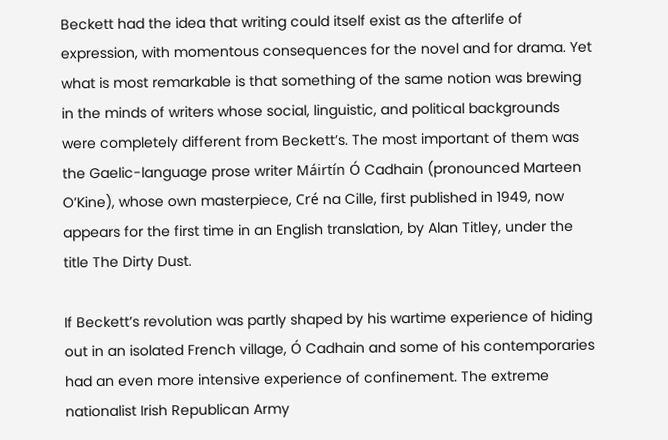Beckett had the idea that writing could itself exist as the afterlife of expression, with momentous consequences for the novel and for drama. Yet what is most remarkable is that something of the same notion was brewing in the minds of writers whose social, linguistic, and political backgrounds were completely different from Beckett’s. The most important of them was the Gaelic-language prose writer Máirtín Ó Cadhain (pronounced Marteen O’Kine), whose own masterpiece, Cré na Cille, first published in 1949, now appears for the first time in an English translation, by Alan Titley, under the title The Dirty Dust.

If Beckett’s revolution was partly shaped by his wartime experience of hiding out in an isolated French village, Ó Cadhain and some of his contemporaries had an even more intensive experience of confinement. The extreme nationalist Irish Republican Army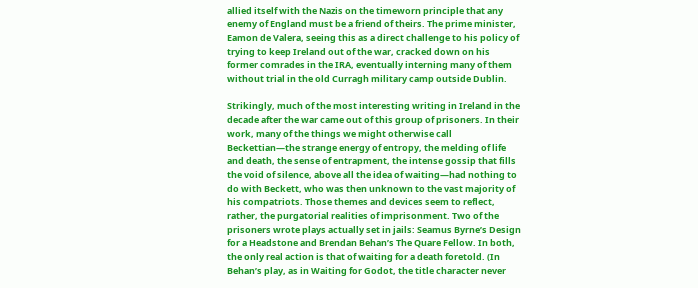allied itself with the Nazis on the timeworn principle that any enemy of England must be a friend of theirs. The prime minister, Eamon de Valera, seeing this as a direct challenge to his policy of trying to keep Ireland out of the war, cracked down on his former comrades in the IRA, eventually interning many of them without trial in the old Curragh military camp outside Dublin.

Strikingly, much of the most interesting writing in Ireland in the decade after the war came out of this group of prisoners. In their work, many of the things we might otherwise call Beckettian—the strange energy of entropy, the melding of life and death, the sense of entrapment, the intense gossip that fills the void of silence, above all the idea of waiting—had nothing to do with Beckett, who was then unknown to the vast majority of his compatriots. Those themes and devices seem to reflect, rather, the purgatorial realities of imprisonment. Two of the prisoners wrote plays actually set in jails: Seamus Byrne’s Design for a Headstone and Brendan Behan’s The Quare Fellow. In both, the only real action is that of waiting for a death foretold. (In Behan’s play, as in Waiting for Godot, the title character never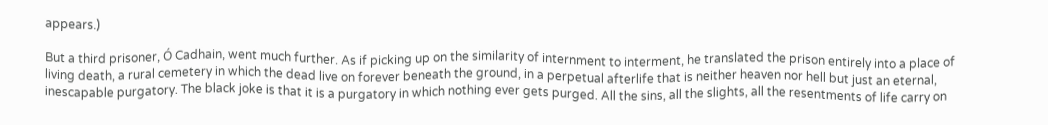appears.)

But a third prisoner, Ó Cadhain, went much further. As if picking up on the similarity of internment to interment, he translated the prison entirely into a place of living death, a rural cemetery in which the dead live on forever beneath the ground, in a perpetual afterlife that is neither heaven nor hell but just an eternal, inescapable purgatory. The black joke is that it is a purgatory in which nothing ever gets purged. All the sins, all the slights, all the resentments of life carry on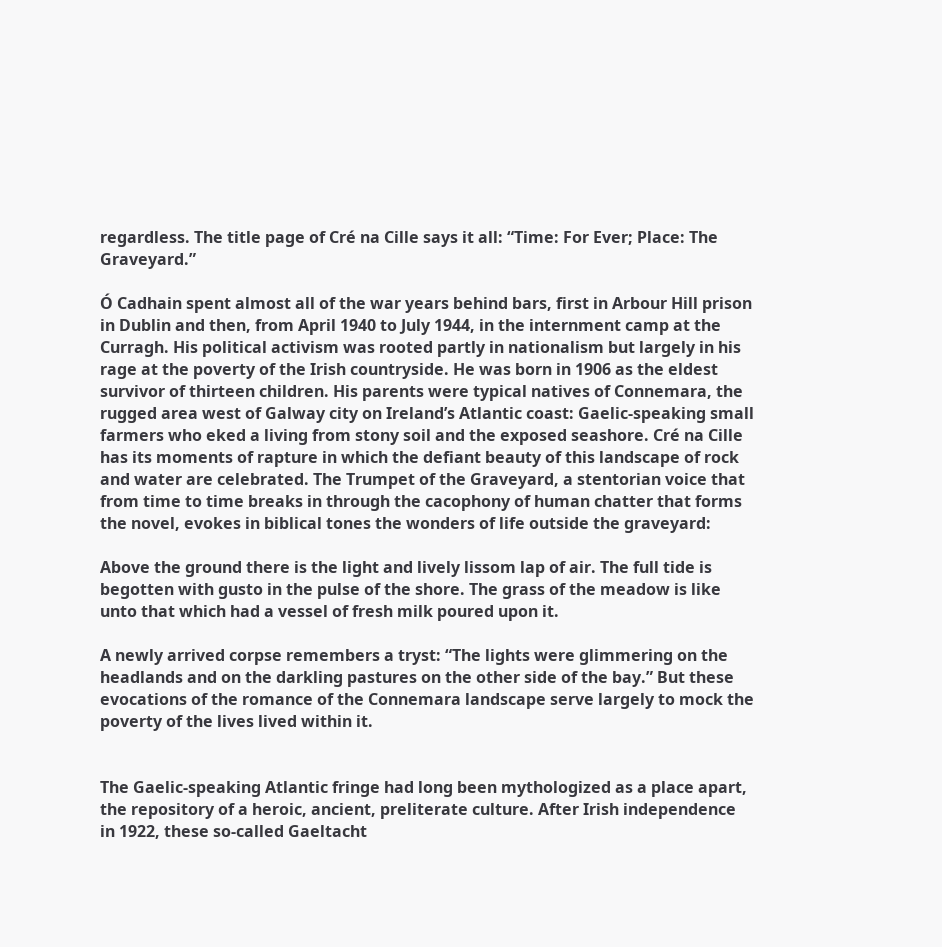regardless. The title page of Cré na Cille says it all: “Time: For Ever; Place: The Graveyard.”

Ó Cadhain spent almost all of the war years behind bars, first in Arbour Hill prison in Dublin and then, from April 1940 to July 1944, in the internment camp at the Curragh. His political activism was rooted partly in nationalism but largely in his rage at the poverty of the Irish countryside. He was born in 1906 as the eldest survivor of thirteen children. His parents were typical natives of Connemara, the rugged area west of Galway city on Ireland’s Atlantic coast: Gaelic-speaking small farmers who eked a living from stony soil and the exposed seashore. Cré na Cille has its moments of rapture in which the defiant beauty of this landscape of rock and water are celebrated. The Trumpet of the Graveyard, a stentorian voice that from time to time breaks in through the cacophony of human chatter that forms the novel, evokes in biblical tones the wonders of life outside the graveyard:

Above the ground there is the light and lively lissom lap of air. The full tide is begotten with gusto in the pulse of the shore. The grass of the meadow is like unto that which had a vessel of fresh milk poured upon it.

A newly arrived corpse remembers a tryst: “The lights were glimmering on the headlands and on the darkling pastures on the other side of the bay.” But these evocations of the romance of the Connemara landscape serve largely to mock the poverty of the lives lived within it.


The Gaelic-speaking Atlantic fringe had long been mythologized as a place apart, the repository of a heroic, ancient, preliterate culture. After Irish independence in 1922, these so-called Gaeltacht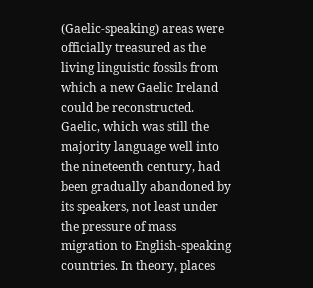(Gaelic-speaking) areas were officially treasured as the living linguistic fossils from which a new Gaelic Ireland could be reconstructed. Gaelic, which was still the majority language well into the nineteenth century, had been gradually abandoned by its speakers, not least under the pressure of mass migration to English-speaking countries. In theory, places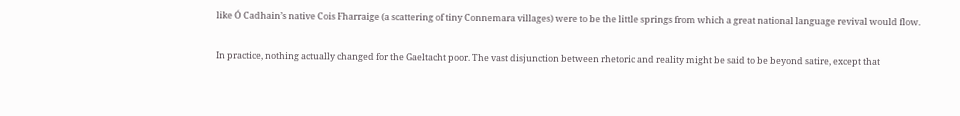like Ó Cadhain’s native Cois Fharraige (a scattering of tiny Connemara villages) were to be the little springs from which a great national language revival would flow.

In practice, nothing actually changed for the Gaeltacht poor. The vast disjunction between rhetoric and reality might be said to be beyond satire, except that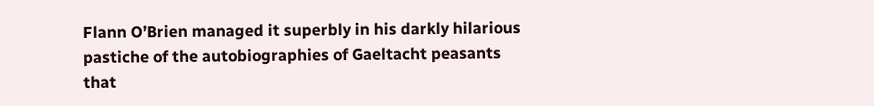Flann O’Brien managed it superbly in his darkly hilarious pastiche of the autobiographies of Gaeltacht peasants that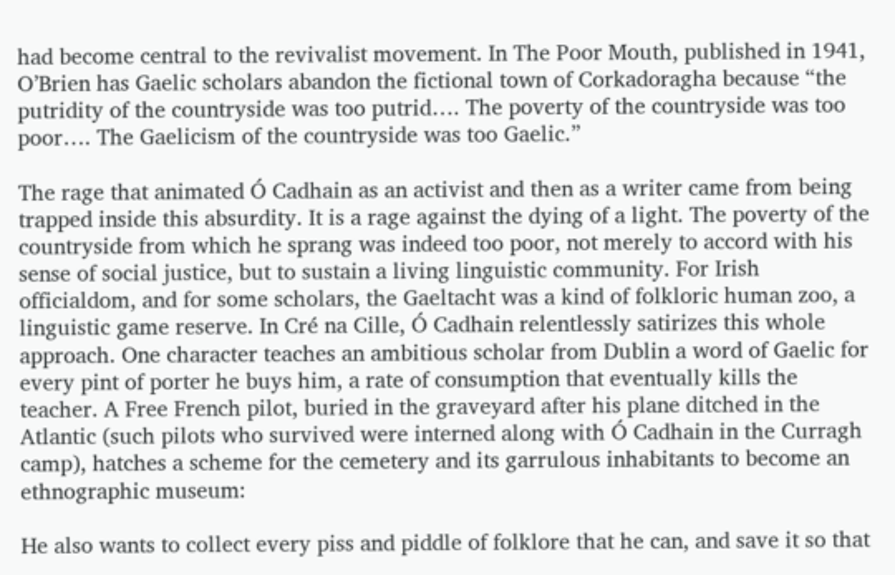had become central to the revivalist movement. In The Poor Mouth, published in 1941, O’Brien has Gaelic scholars abandon the fictional town of Corkadoragha because “the putridity of the countryside was too putrid…. The poverty of the countryside was too poor…. The Gaelicism of the countryside was too Gaelic.”

The rage that animated Ó Cadhain as an activist and then as a writer came from being trapped inside this absurdity. It is a rage against the dying of a light. The poverty of the countryside from which he sprang was indeed too poor, not merely to accord with his sense of social justice, but to sustain a living linguistic community. For Irish officialdom, and for some scholars, the Gaeltacht was a kind of folkloric human zoo, a linguistic game reserve. In Cré na Cille, Ó Cadhain relentlessly satirizes this whole approach. One character teaches an ambitious scholar from Dublin a word of Gaelic for every pint of porter he buys him, a rate of consumption that eventually kills the teacher. A Free French pilot, buried in the graveyard after his plane ditched in the Atlantic (such pilots who survived were interned along with Ó Cadhain in the Curragh camp), hatches a scheme for the cemetery and its garrulous inhabitants to become an ethnographic museum:

He also wants to collect every piss and piddle of folklore that he can, and save it so that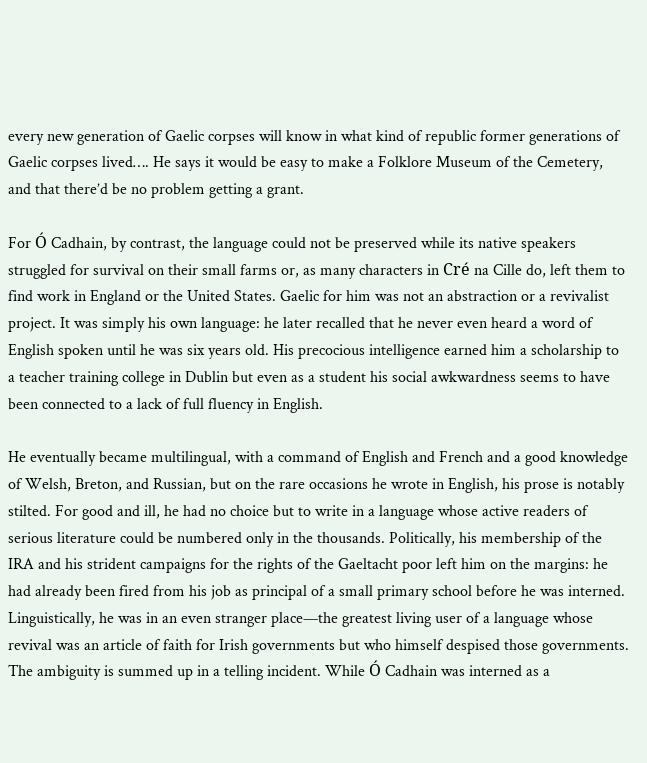every new generation of Gaelic corpses will know in what kind of republic former generations of Gaelic corpses lived…. He says it would be easy to make a Folklore Museum of the Cemetery, and that there’d be no problem getting a grant.

For Ó Cadhain, by contrast, the language could not be preserved while its native speakers struggled for survival on their small farms or, as many characters in Cré na Cille do, left them to find work in England or the United States. Gaelic for him was not an abstraction or a revivalist project. It was simply his own language: he later recalled that he never even heard a word of English spoken until he was six years old. His precocious intelligence earned him a scholarship to a teacher training college in Dublin but even as a student his social awkwardness seems to have been connected to a lack of full fluency in English.

He eventually became multilingual, with a command of English and French and a good knowledge of Welsh, Breton, and Russian, but on the rare occasions he wrote in English, his prose is notably stilted. For good and ill, he had no choice but to write in a language whose active readers of serious literature could be numbered only in the thousands. Politically, his membership of the IRA and his strident campaigns for the rights of the Gaeltacht poor left him on the margins: he had already been fired from his job as principal of a small primary school before he was interned. Linguistically, he was in an even stranger place—the greatest living user of a language whose revival was an article of faith for Irish governments but who himself despised those governments. The ambiguity is summed up in a telling incident. While Ó Cadhain was interned as a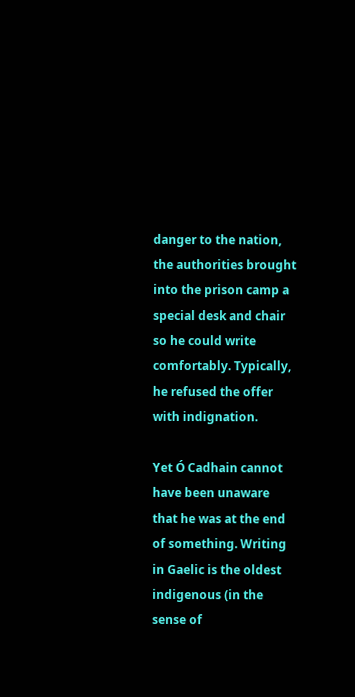danger to the nation, the authorities brought into the prison camp a special desk and chair so he could write comfortably. Typically, he refused the offer with indignation.

Yet Ó Cadhain cannot have been unaware that he was at the end of something. Writing in Gaelic is the oldest indigenous (in the sense of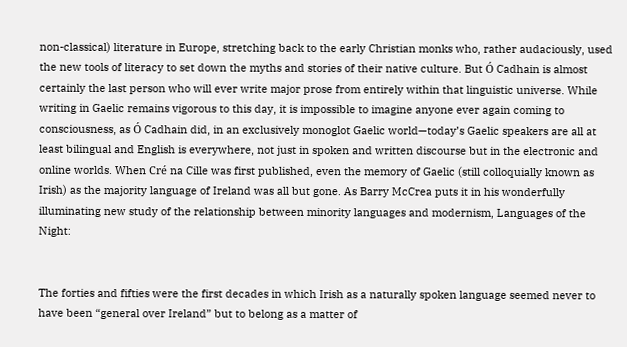non-classical) literature in Europe, stretching back to the early Christian monks who, rather audaciously, used the new tools of literacy to set down the myths and stories of their native culture. But Ó Cadhain is almost certainly the last person who will ever write major prose from entirely within that linguistic universe. While writing in Gaelic remains vigorous to this day, it is impossible to imagine anyone ever again coming to consciousness, as Ó Cadhain did, in an exclusively monoglot Gaelic world—today’s Gaelic speakers are all at least bilingual and English is everywhere, not just in spoken and written discourse but in the electronic and online worlds. When Cré na Cille was first published, even the memory of Gaelic (still colloquially known as Irish) as the majority language of Ireland was all but gone. As Barry McCrea puts it in his wonderfully illuminating new study of the relationship between minority languages and modernism, Languages of the Night:


The forties and fifties were the first decades in which Irish as a naturally spoken language seemed never to have been “general over Ireland” but to belong as a matter of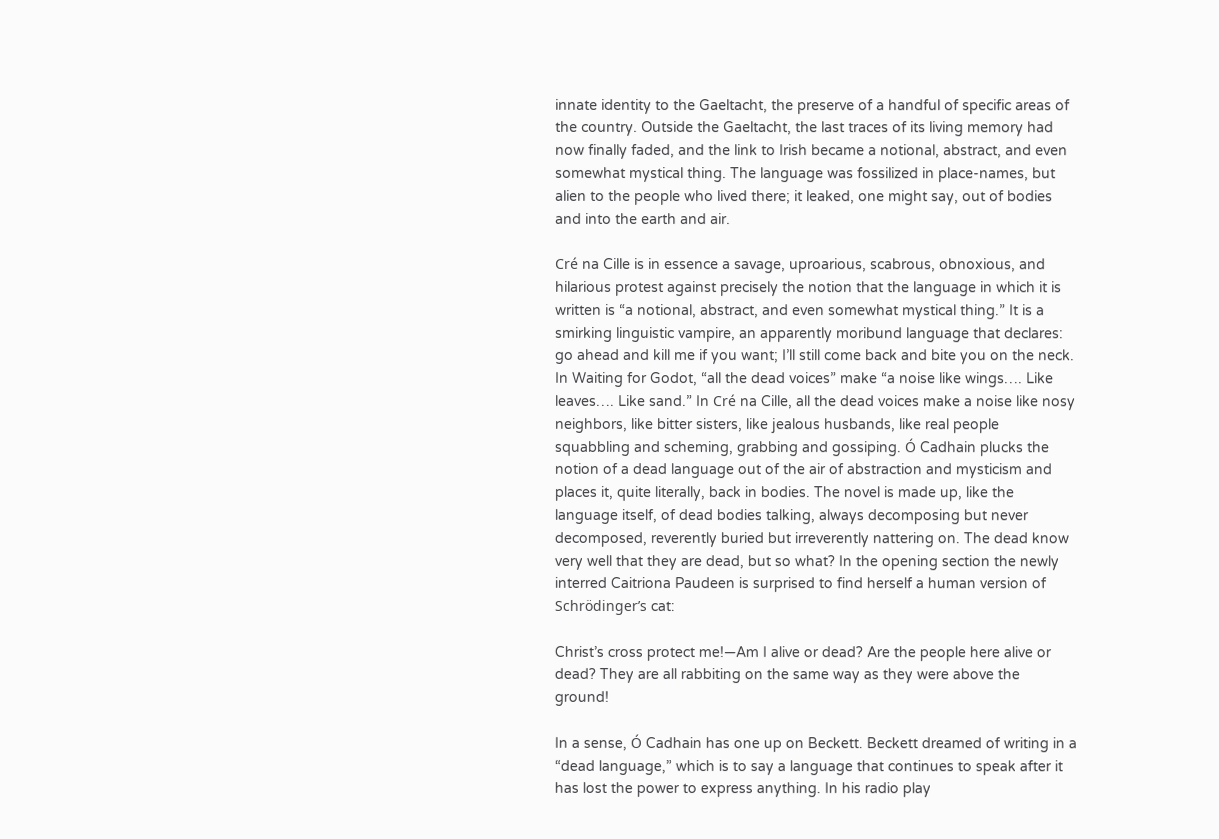innate identity to the Gaeltacht, the preserve of a handful of specific areas of the country. Outside the Gaeltacht, the last traces of its living memory had now finally faded, and the link to Irish became a notional, abstract, and even somewhat mystical thing. The language was fossilized in place-names, but alien to the people who lived there; it leaked, one might say, out of bodies and into the earth and air.

Cré na Cille is in essence a savage, uproarious, scabrous, obnoxious, and hilarious protest against precisely the notion that the language in which it is written is “a notional, abstract, and even somewhat mystical thing.” It is a smirking linguistic vampire, an apparently moribund language that declares: go ahead and kill me if you want; I’ll still come back and bite you on the neck. In Waiting for Godot, “all the dead voices” make “a noise like wings…. Like leaves…. Like sand.” In Cré na Cille, all the dead voices make a noise like nosy neighbors, like bitter sisters, like jealous husbands, like real people squabbling and scheming, grabbing and gossiping. Ó Cadhain plucks the notion of a dead language out of the air of abstraction and mysticism and places it, quite literally, back in bodies. The novel is made up, like the language itself, of dead bodies talking, always decomposing but never decomposed, reverently buried but irreverently nattering on. The dead know very well that they are dead, but so what? In the opening section the newly interred Caitriona Paudeen is surprised to find herself a human version of Schrödinger’s cat:

Christ’s cross protect me!—Am I alive or dead? Are the people here alive or dead? They are all rabbiting on the same way as they were above the ground!

In a sense, Ó Cadhain has one up on Beckett. Beckett dreamed of writing in a “dead language,” which is to say a language that continues to speak after it has lost the power to express anything. In his radio play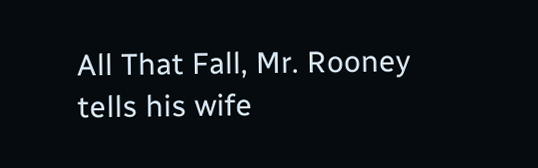All That Fall, Mr. Rooney tells his wife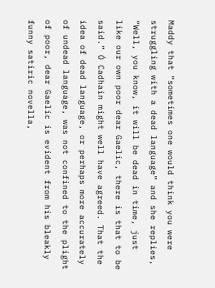Maddy that “sometimes one would think you were struggling with a dead language” and she replies, “Well, you know, it will be dead in time, just like our own poor dear Gaelic, there is that to be said.” Ó Cadhain might well have agreed. That the idea of dead language, or perhaps more accurately of undead language, was not confined to the plight of poor, dear Gaelic is evident from his bleakly funny satiric novella,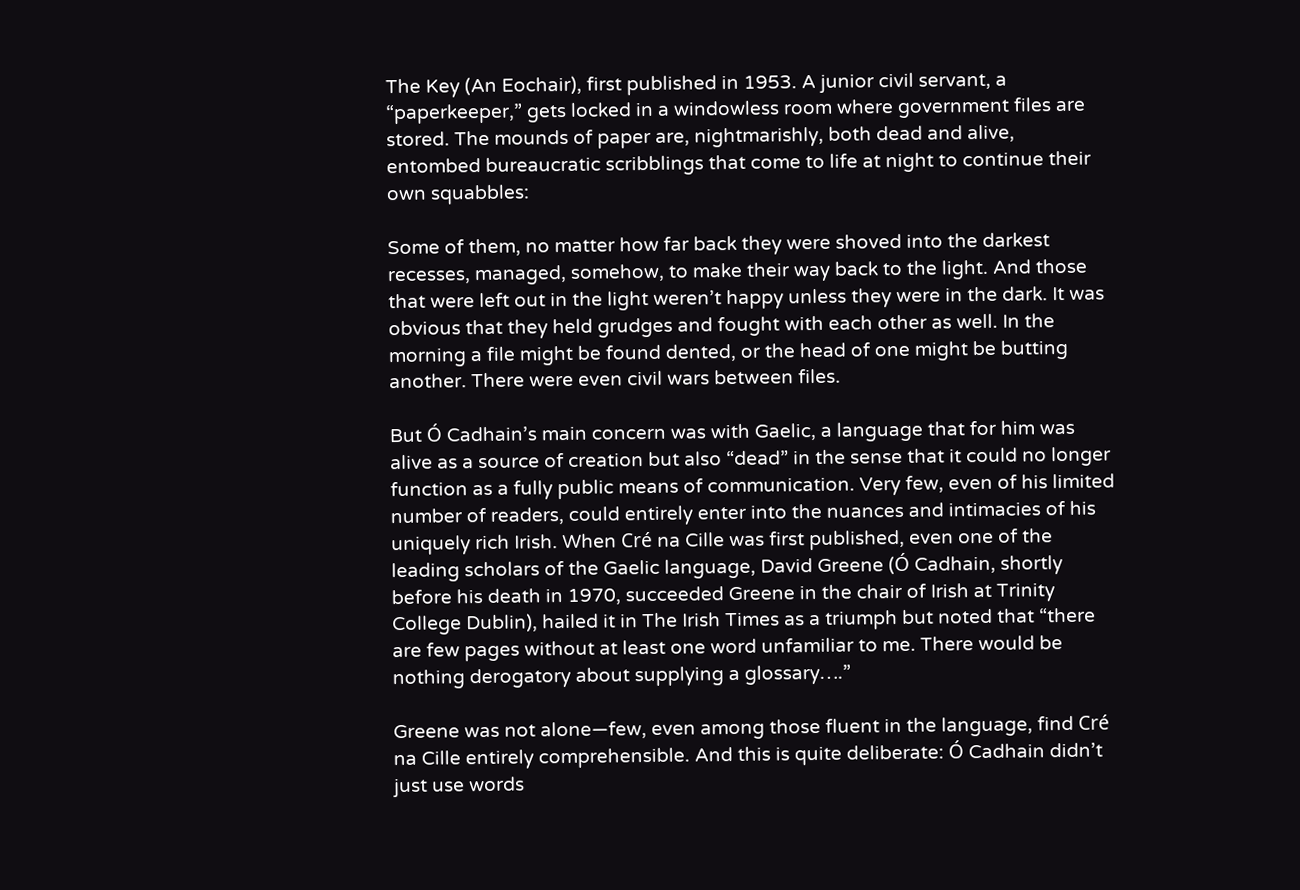The Key (An Eochair), first published in 1953. A junior civil servant, a “paperkeeper,” gets locked in a windowless room where government files are stored. The mounds of paper are, nightmarishly, both dead and alive, entombed bureaucratic scribblings that come to life at night to continue their own squabbles:

Some of them, no matter how far back they were shoved into the darkest recesses, managed, somehow, to make their way back to the light. And those that were left out in the light weren’t happy unless they were in the dark. It was obvious that they held grudges and fought with each other as well. In the morning a file might be found dented, or the head of one might be butting another. There were even civil wars between files.

But Ó Cadhain’s main concern was with Gaelic, a language that for him was alive as a source of creation but also “dead” in the sense that it could no longer function as a fully public means of communication. Very few, even of his limited number of readers, could entirely enter into the nuances and intimacies of his uniquely rich Irish. When Cré na Cille was first published, even one of the leading scholars of the Gaelic language, David Greene (Ó Cadhain, shortly before his death in 1970, succeeded Greene in the chair of Irish at Trinity College Dublin), hailed it in The Irish Times as a triumph but noted that “there are few pages without at least one word unfamiliar to me. There would be nothing derogatory about supplying a glossary….”

Greene was not alone—few, even among those fluent in the language, find Cré na Cille entirely comprehensible. And this is quite deliberate: Ó Cadhain didn’t just use words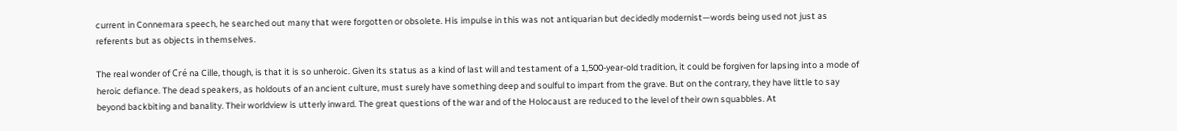current in Connemara speech, he searched out many that were forgotten or obsolete. His impulse in this was not antiquarian but decidedly modernist—words being used not just as referents but as objects in themselves.

The real wonder of Cré na Cille, though, is that it is so unheroic. Given its status as a kind of last will and testament of a 1,500-year-old tradition, it could be forgiven for lapsing into a mode of heroic defiance. The dead speakers, as holdouts of an ancient culture, must surely have something deep and soulful to impart from the grave. But on the contrary, they have little to say beyond backbiting and banality. Their worldview is utterly inward. The great questions of the war and of the Holocaust are reduced to the level of their own squabbles. At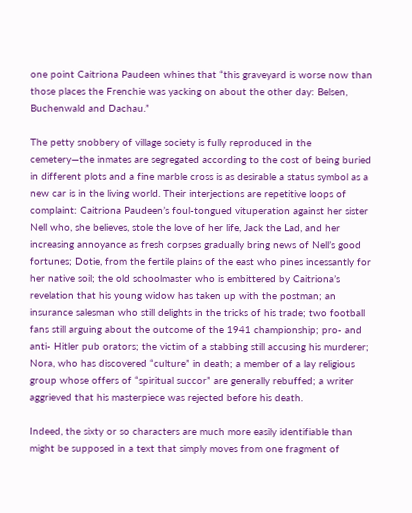one point Caitriona Paudeen whines that “this graveyard is worse now than those places the Frenchie was yacking on about the other day: Belsen, Buchenwald and Dachau.”

The petty snobbery of village society is fully reproduced in the cemetery—the inmates are segregated according to the cost of being buried in different plots and a fine marble cross is as desirable a status symbol as a new car is in the living world. Their interjections are repetitive loops of complaint: Caitriona Paudeen’s foul-tongued vituperation against her sister Nell who, she believes, stole the love of her life, Jack the Lad, and her increasing annoyance as fresh corpses gradually bring news of Nell’s good fortunes; Dotie, from the fertile plains of the east who pines incessantly for her native soil; the old schoolmaster who is embittered by Caitriona’s revelation that his young widow has taken up with the postman; an insurance salesman who still delights in the tricks of his trade; two football fans still arguing about the outcome of the 1941 championship; pro- and anti- Hitler pub orators; the victim of a stabbing still accusing his murderer; Nora, who has discovered “culture” in death; a member of a lay religious group whose offers of “spiritual succor” are generally rebuffed; a writer aggrieved that his masterpiece was rejected before his death.

Indeed, the sixty or so characters are much more easily identifiable than might be supposed in a text that simply moves from one fragment of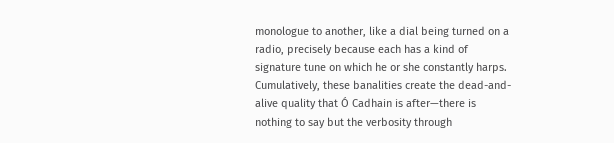monologue to another, like a dial being turned on a radio, precisely because each has a kind of signature tune on which he or she constantly harps. Cumulatively, these banalities create the dead-and-alive quality that Ó Cadhain is after—there is nothing to say but the verbosity through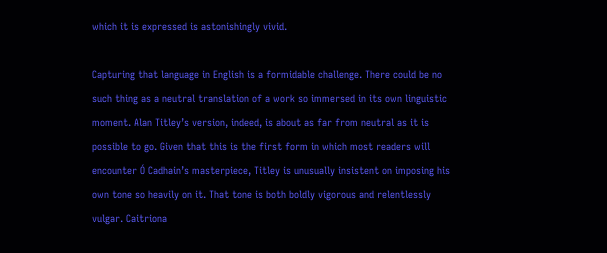which it is expressed is astonishingly vivid.

Capturing that language in English is a formidable challenge. There could be no such thing as a neutral translation of a work so immersed in its own linguistic moment. Alan Titley’s version, indeed, is about as far from neutral as it is possible to go. Given that this is the first form in which most readers will encounter Ó Cadhain’s masterpiece, Titley is unusually insistent on imposing his own tone so heavily on it. That tone is both boldly vigorous and relentlessly vulgar. Caitriona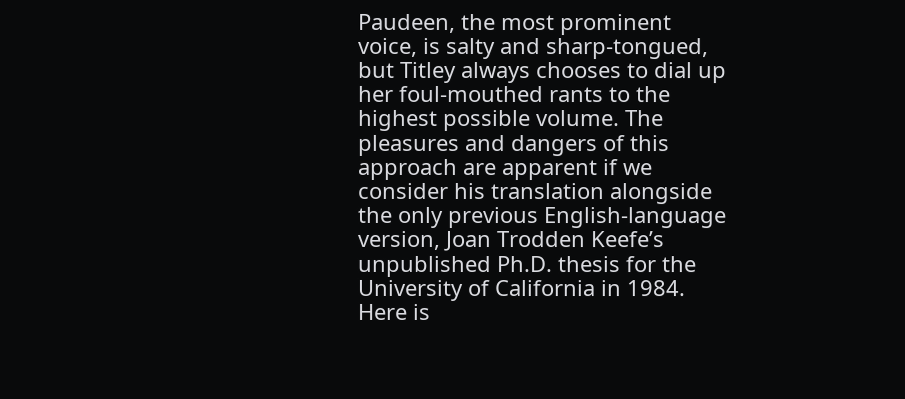Paudeen, the most prominent voice, is salty and sharp-tongued, but Titley always chooses to dial up her foul-mouthed rants to the highest possible volume. The pleasures and dangers of this approach are apparent if we consider his translation alongside the only previous English-language version, Joan Trodden Keefe’s unpublished Ph.D. thesis for the University of California in 1984. Here is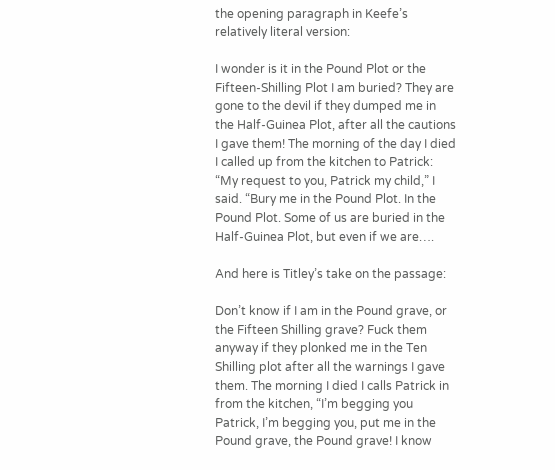the opening paragraph in Keefe’s relatively literal version:

I wonder is it in the Pound Plot or the Fifteen-Shilling Plot I am buried? They are gone to the devil if they dumped me in the Half-Guinea Plot, after all the cautions I gave them! The morning of the day I died I called up from the kitchen to Patrick: “My request to you, Patrick my child,” I said. “Bury me in the Pound Plot. In the Pound Plot. Some of us are buried in the Half-Guinea Plot, but even if we are….

And here is Titley’s take on the passage:

Don’t know if I am in the Pound grave, or the Fifteen Shilling grave? Fuck them anyway if they plonked me in the Ten Shilling plot after all the warnings I gave them. The morning I died I calls Patrick in from the kitchen, “I’m begging you Patrick, I’m begging you, put me in the Pound grave, the Pound grave! I know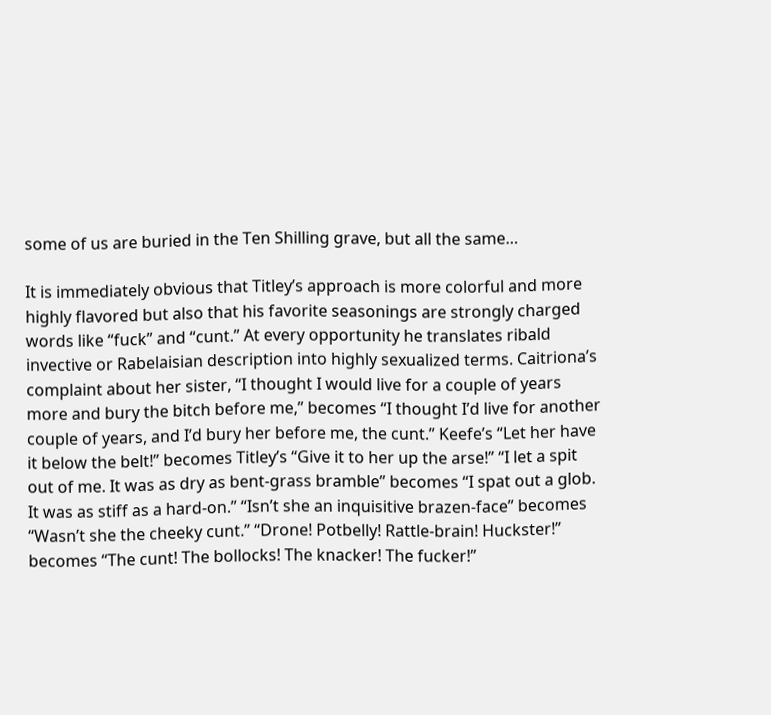some of us are buried in the Ten Shilling grave, but all the same…

It is immediately obvious that Titley’s approach is more colorful and more highly flavored but also that his favorite seasonings are strongly charged words like “fuck” and “cunt.” At every opportunity he translates ribald invective or Rabelaisian description into highly sexualized terms. Caitriona’s complaint about her sister, “I thought I would live for a couple of years more and bury the bitch before me,” becomes “I thought I’d live for another couple of years, and I’d bury her before me, the cunt.” Keefe’s “Let her have it below the belt!” becomes Titley’s “Give it to her up the arse!” “I let a spit out of me. It was as dry as bent-grass bramble” becomes “I spat out a glob. It was as stiff as a hard-on.” “Isn’t she an inquisitive brazen-face” becomes “Wasn’t she the cheeky cunt.” “Drone! Potbelly! Rattle-brain! Huckster!” becomes “The cunt! The bollocks! The knacker! The fucker!”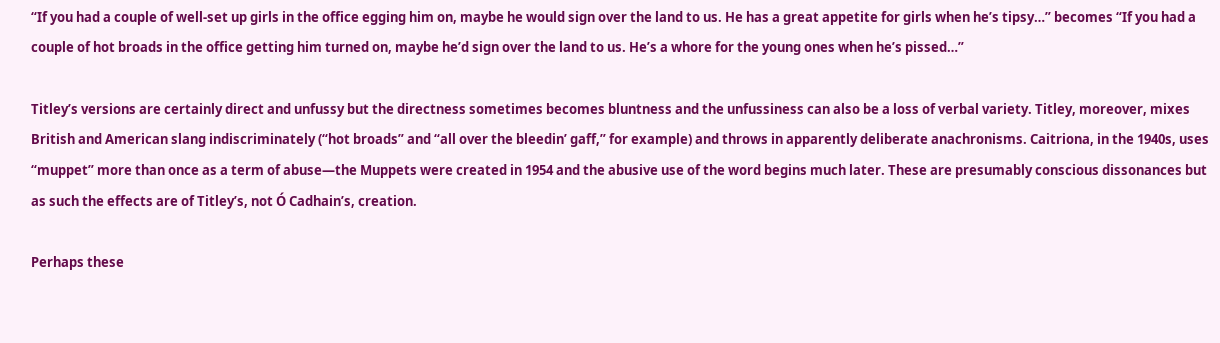“If you had a couple of well-set up girls in the office egging him on, maybe he would sign over the land to us. He has a great appetite for girls when he’s tipsy…” becomes “If you had a couple of hot broads in the office getting him turned on, maybe he’d sign over the land to us. He’s a whore for the young ones when he’s pissed…”

Titley’s versions are certainly direct and unfussy but the directness sometimes becomes bluntness and the unfussiness can also be a loss of verbal variety. Titley, moreover, mixes British and American slang indiscriminately (“hot broads” and “all over the bleedin’ gaff,” for example) and throws in apparently deliberate anachronisms. Caitriona, in the 1940s, uses “muppet” more than once as a term of abuse—the Muppets were created in 1954 and the abusive use of the word begins much later. These are presumably conscious dissonances but as such the effects are of Titley’s, not Ó Cadhain’s, creation.

Perhaps these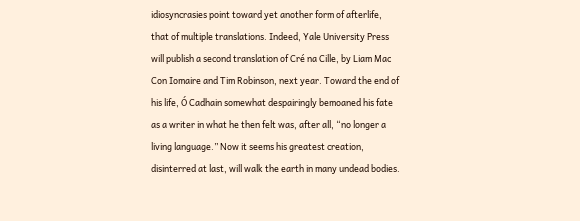idiosyncrasies point toward yet another form of afterlife, that of multiple translations. Indeed, Yale University Press will publish a second translation of Cré na Cille, by Liam Mac Con Iomaire and Tim Robinson, next year. Toward the end of his life, Ó Cadhain somewhat despairingly bemoaned his fate as a writer in what he then felt was, after all, “no longer a living language.” Now it seems his greatest creation, disinterred at last, will walk the earth in many undead bodies.